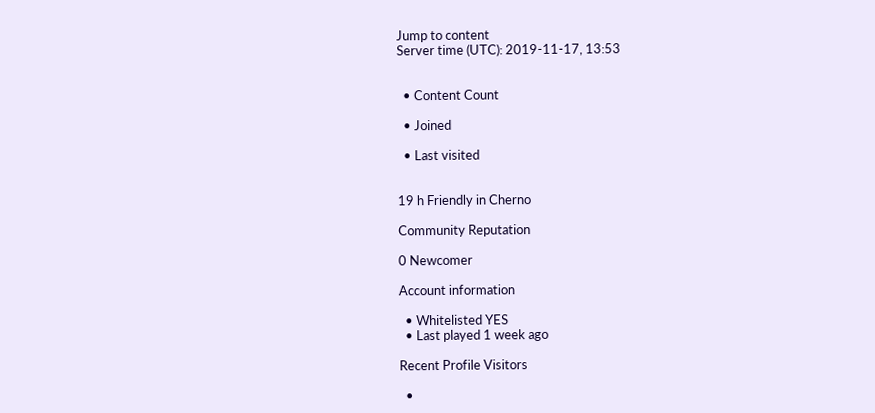Jump to content
Server time (UTC): 2019-11-17, 13:53


  • Content Count

  • Joined

  • Last visited


19 h Friendly in Cherno

Community Reputation

0 Newcomer

Account information

  • Whitelisted YES
  • Last played 1 week ago

Recent Profile Visitors

  •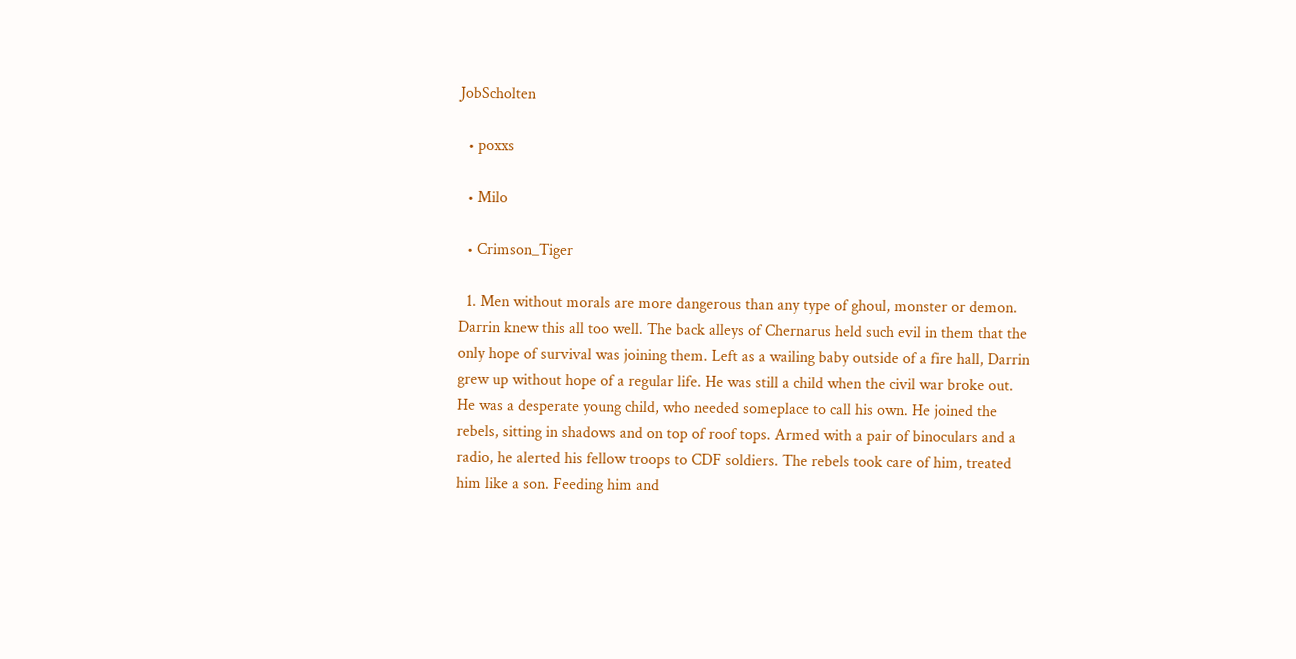JobScholten

  • poxxs

  • Milo

  • Crimson_Tiger

  1. Men without morals are more dangerous than any type of ghoul, monster or demon. Darrin knew this all too well. The back alleys of Chernarus held such evil in them that the only hope of survival was joining them. Left as a wailing baby outside of a fire hall, Darrin grew up without hope of a regular life. He was still a child when the civil war broke out. He was a desperate young child, who needed someplace to call his own. He joined the rebels, sitting in shadows and on top of roof tops. Armed with a pair of binoculars and a radio, he alerted his fellow troops to CDF soldiers. The rebels took care of him, treated him like a son. Feeding him and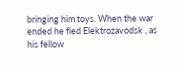bringing him toys. When the war ended he fled Elektrozavodsk , as his fellow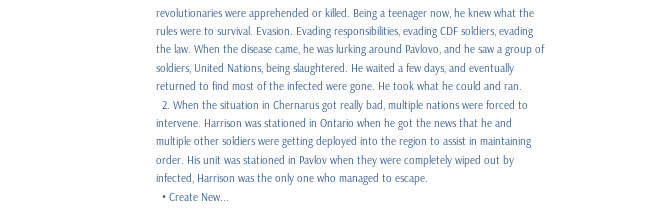revolutionaries were apprehended or killed. Being a teenager now, he knew what the rules were to survival. Evasion. Evading responsibilities, evading CDF soldiers, evading the law. When the disease came, he was lurking around Pavlovo, and he saw a group of soldiers, United Nations, being slaughtered. He waited a few days, and eventually returned to find most of the infected were gone. He took what he could and ran.
  2. When the situation in Chernarus got really bad, multiple nations were forced to intervene. Harrison was stationed in Ontario when he got the news that he and multiple other soldiers were getting deployed into the region to assist in maintaining order. His unit was stationed in Pavlov when they were completely wiped out by infected, Harrison was the only one who managed to escape.
  • Create New...